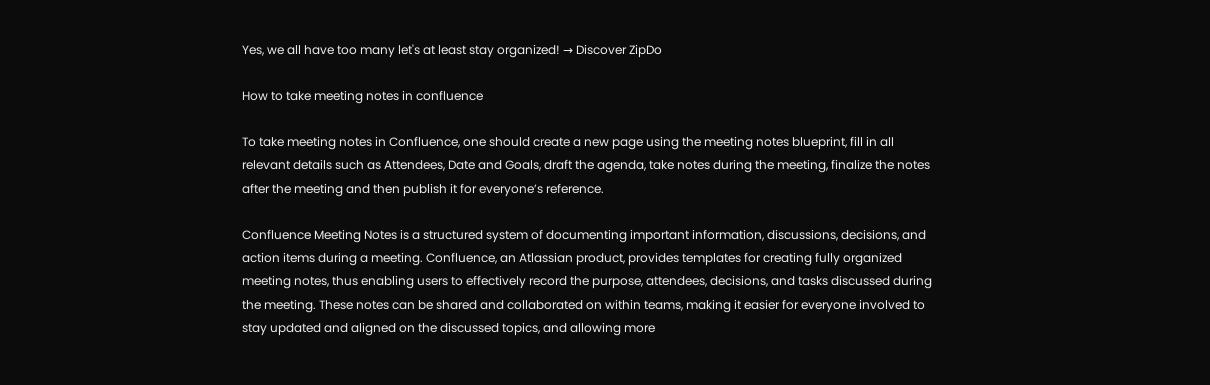Yes, we all have too many let's at least stay organized! → Discover ZipDo

How to take meeting notes in confluence

To take meeting notes in Confluence, one should create a new page using the meeting notes blueprint, fill in all relevant details such as Attendees, Date and Goals, draft the agenda, take notes during the meeting, finalize the notes after the meeting and then publish it for everyone’s reference.

Confluence Meeting Notes is a structured system of documenting important information, discussions, decisions, and action items during a meeting. Confluence, an Atlassian product, provides templates for creating fully organized meeting notes, thus enabling users to effectively record the purpose, attendees, decisions, and tasks discussed during the meeting. These notes can be shared and collaborated on within teams, making it easier for everyone involved to stay updated and aligned on the discussed topics, and allowing more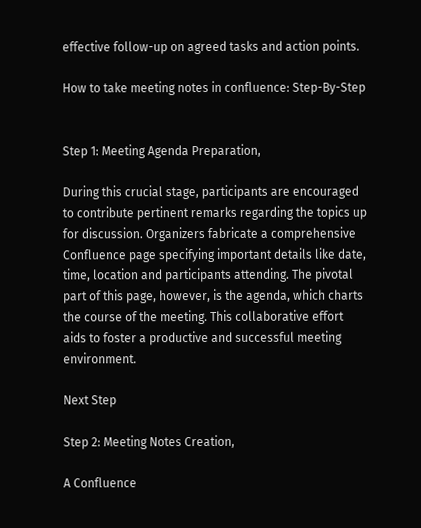effective follow-up on agreed tasks and action points.

How to take meeting notes in confluence: Step-By-Step


Step 1: Meeting Agenda Preparation,

During this crucial stage, participants are encouraged to contribute pertinent remarks regarding the topics up for discussion. Organizers fabricate a comprehensive Confluence page specifying important details like date, time, location and participants attending. The pivotal part of this page, however, is the agenda, which charts the course of the meeting. This collaborative effort aids to foster a productive and successful meeting environment.

Next Step

Step 2: Meeting Notes Creation,

A Confluence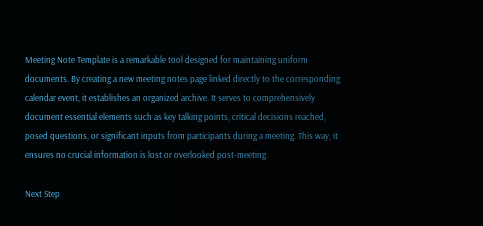Meeting Note Template is a remarkable tool designed for maintaining uniform documents. By creating a new meeting notes page linked directly to the corresponding calendar event, it establishes an organized archive. It serves to comprehensively document essential elements such as key talking points, critical decisions reached, posed questions, or significant inputs from participants during a meeting. This way, it ensures no crucial information is lost or overlooked post-meeting.

Next Step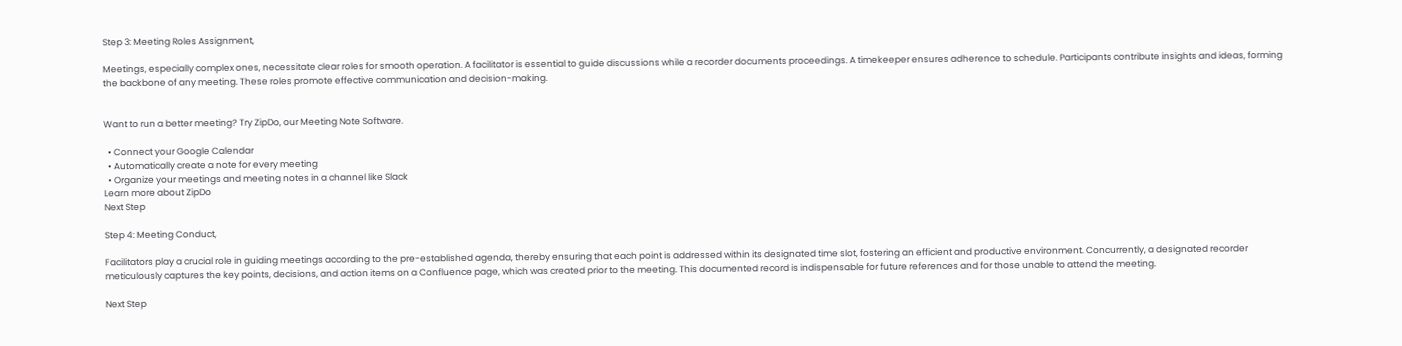Step 3: Meeting Roles Assignment,

Meetings, especially complex ones, necessitate clear roles for smooth operation. A facilitator is essential to guide discussions while a recorder documents proceedings. A timekeeper ensures adherence to schedule. Participants contribute insights and ideas, forming the backbone of any meeting. These roles promote effective communication and decision-making.


Want to run a better meeting? Try ZipDo, our Meeting Note Software.

  • Connect your Google Calendar
  • Automatically create a note for every meeting
  • Organize your meetings and meeting notes in a channel like Slack
Learn more about ZipDo
Next Step

Step 4: Meeting Conduct,

Facilitators play a crucial role in guiding meetings according to the pre-established agenda, thereby ensuring that each point is addressed within its designated time slot, fostering an efficient and productive environment. Concurrently, a designated recorder meticulously captures the key points, decisions, and action items on a Confluence page, which was created prior to the meeting. This documented record is indispensable for future references and for those unable to attend the meeting.

Next Step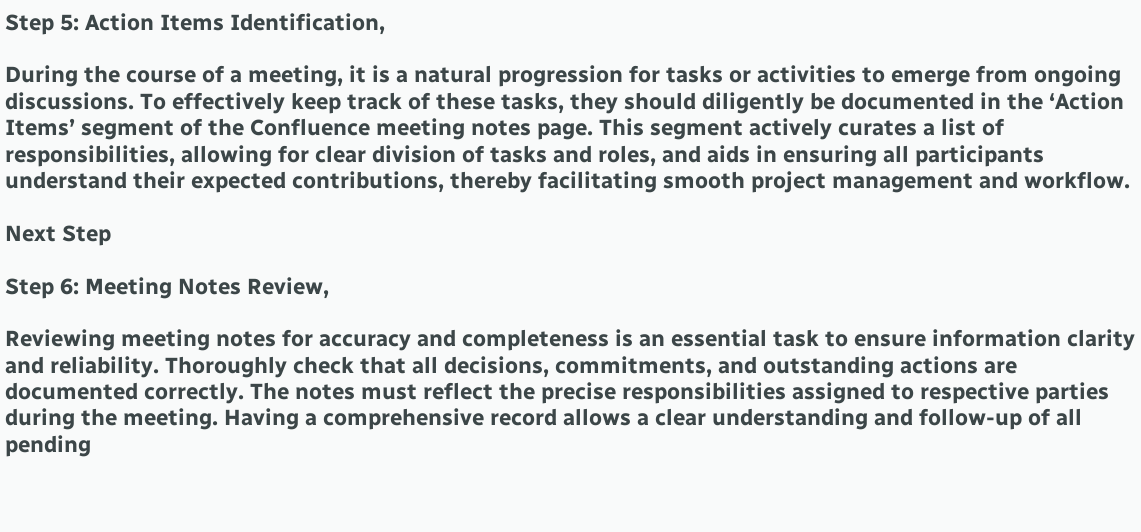Step 5: Action Items Identification,

During the course of a meeting, it is a natural progression for tasks or activities to emerge from ongoing discussions. To effectively keep track of these tasks, they should diligently be documented in the ‘Action Items’ segment of the Confluence meeting notes page. This segment actively curates a list of responsibilities, allowing for clear division of tasks and roles, and aids in ensuring all participants understand their expected contributions, thereby facilitating smooth project management and workflow.

Next Step

Step 6: Meeting Notes Review,

Reviewing meeting notes for accuracy and completeness is an essential task to ensure information clarity and reliability. Thoroughly check that all decisions, commitments, and outstanding actions are documented correctly. The notes must reflect the precise responsibilities assigned to respective parties during the meeting. Having a comprehensive record allows a clear understanding and follow-up of all pending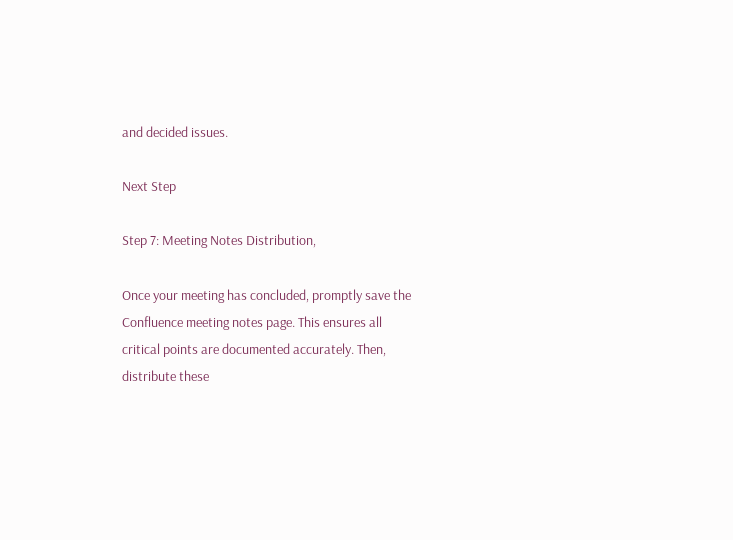and decided issues.

Next Step

Step 7: Meeting Notes Distribution,

Once your meeting has concluded, promptly save the Confluence meeting notes page. This ensures all critical points are documented accurately. Then, distribute these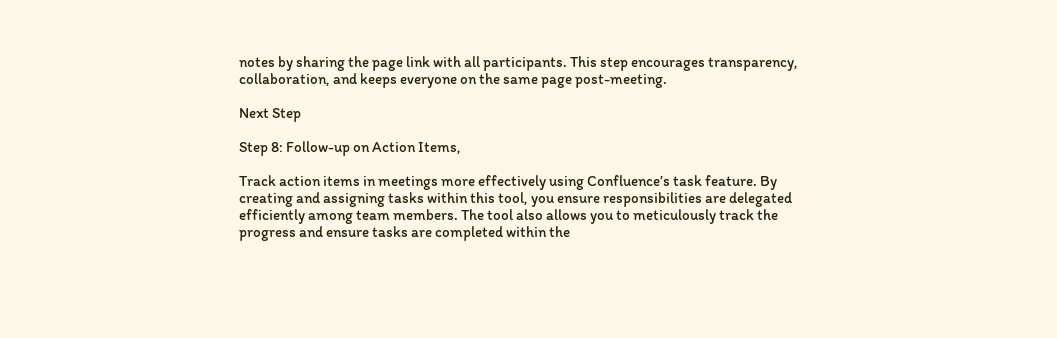notes by sharing the page link with all participants. This step encourages transparency, collaboration, and keeps everyone on the same page post-meeting.

Next Step

Step 8: Follow-up on Action Items,

Track action items in meetings more effectively using Confluence’s task feature. By creating and assigning tasks within this tool, you ensure responsibilities are delegated efficiently among team members. The tool also allows you to meticulously track the progress and ensure tasks are completed within the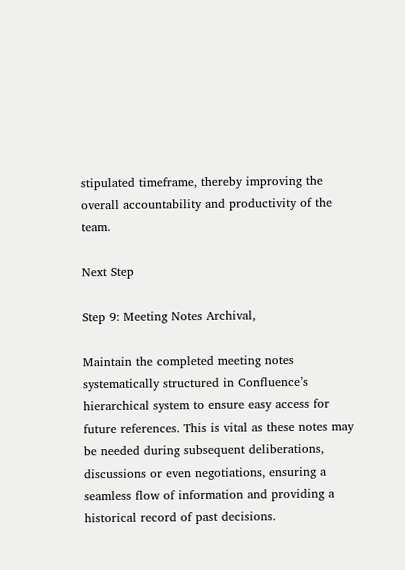stipulated timeframe, thereby improving the overall accountability and productivity of the team.

Next Step

Step 9: Meeting Notes Archival,

Maintain the completed meeting notes systematically structured in Confluence’s hierarchical system to ensure easy access for future references. This is vital as these notes may be needed during subsequent deliberations, discussions or even negotiations, ensuring a seamless flow of information and providing a historical record of past decisions.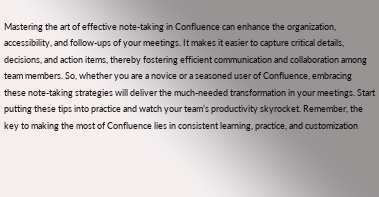Mastering the art of effective note-taking in Confluence can enhance the organization, accessibility, and follow-ups of your meetings. It makes it easier to capture critical details, decisions, and action items, thereby fostering efficient communication and collaboration among team members. So, whether you are a novice or a seasoned user of Confluence, embracing these note-taking strategies will deliver the much-needed transformation in your meetings. Start putting these tips into practice and watch your team’s productivity skyrocket. Remember, the key to making the most of Confluence lies in consistent learning, practice, and customization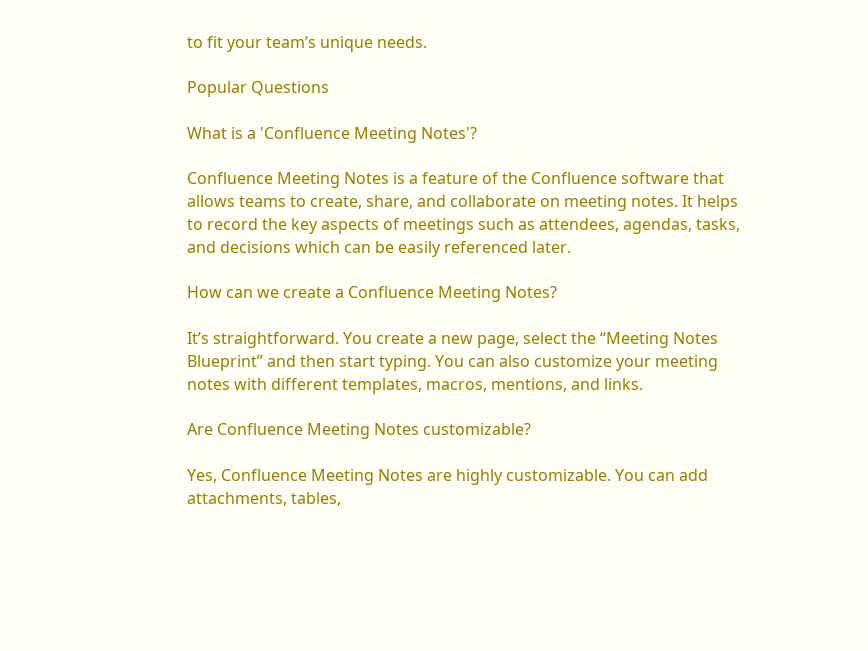to fit your team’s unique needs.

Popular Questions

What is a 'Confluence Meeting Notes'?

Confluence Meeting Notes is a feature of the Confluence software that allows teams to create, share, and collaborate on meeting notes. It helps to record the key aspects of meetings such as attendees, agendas, tasks, and decisions which can be easily referenced later.

How can we create a Confluence Meeting Notes?

It’s straightforward. You create a new page, select the “Meeting Notes Blueprint” and then start typing. You can also customize your meeting notes with different templates, macros, mentions, and links.

Are Confluence Meeting Notes customizable?

Yes, Confluence Meeting Notes are highly customizable. You can add attachments, tables,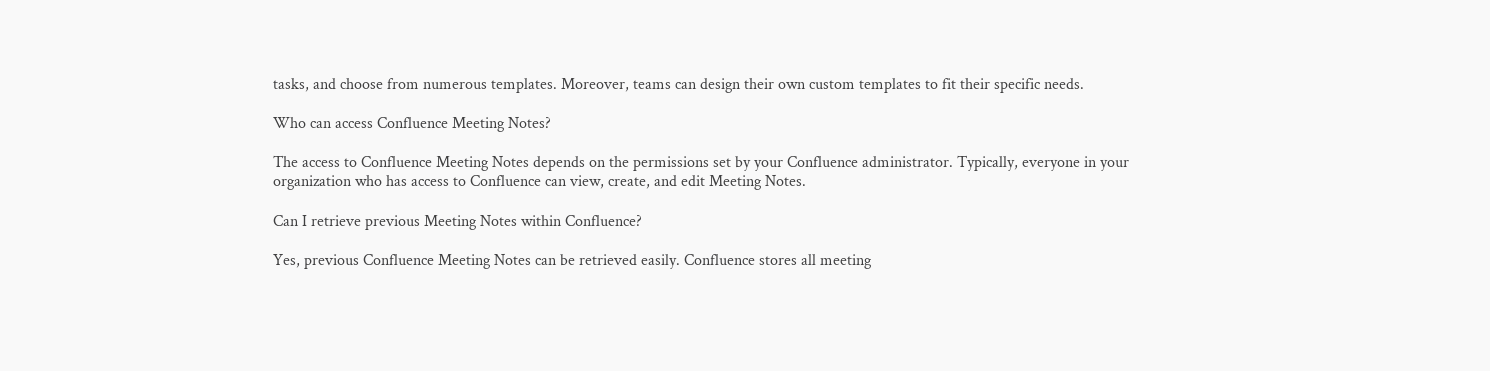tasks, and choose from numerous templates. Moreover, teams can design their own custom templates to fit their specific needs.

Who can access Confluence Meeting Notes?

The access to Confluence Meeting Notes depends on the permissions set by your Confluence administrator. Typically, everyone in your organization who has access to Confluence can view, create, and edit Meeting Notes.

Can I retrieve previous Meeting Notes within Confluence?

Yes, previous Confluence Meeting Notes can be retrieved easily. Confluence stores all meeting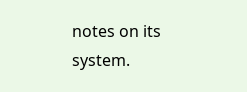notes on its system.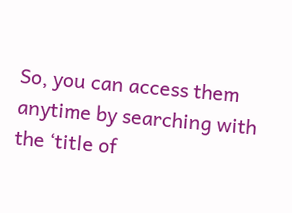So, you can access them anytime by searching with the ‘title of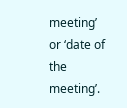meeting’ or ‘date of the meeting’.